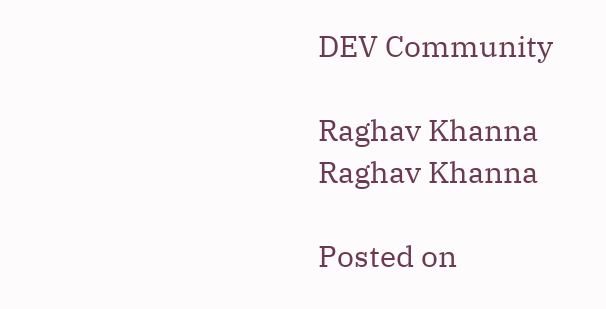DEV Community

Raghav Khanna
Raghav Khanna

Posted on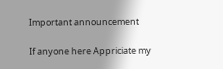Important announcement

If anyone here Appriciate my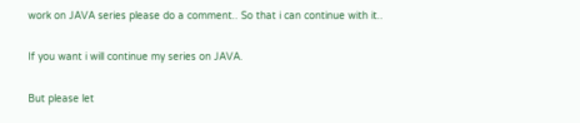work on JAVA series please do a comment.. So that i can continue with it..

If you want i will continue my series on JAVA.

But please let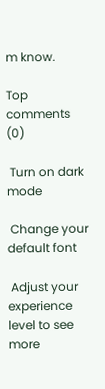m know.

Top comments (0)

 Turn on dark mode

 Change your default font

 Adjust your experience level to see more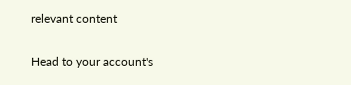relevant content


Head to your account's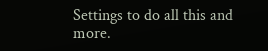Settings to do all this and more.